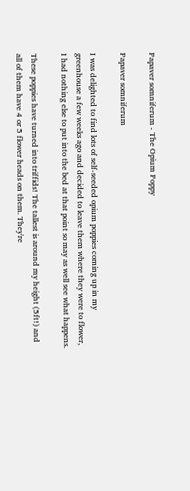Papaver somniferum - The Opium Poppy

Papaver somniferum

I was delighted to find lots of self-seeded opium poppies coming up in my greenhouse a few weeks ago and decided to leave them where they were to flower, I had nothing else to put into the bed at that point so may as well see what happens.

These poppies have turned into triffids! The tallest is around my height (5ft!) and all of them have 4 or 5 flower heads on them. They're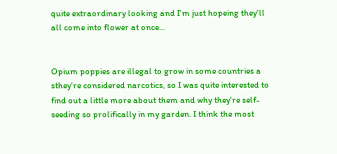quite extraordinary looking and I'm just hopeing they'll all come into flower at once...


Opium poppies are illegal to grow in some countries a sthey're considered narcotics, so I was quite interested to find out a little more about them and why they're self-seeding so prolifically in my garden. I think the most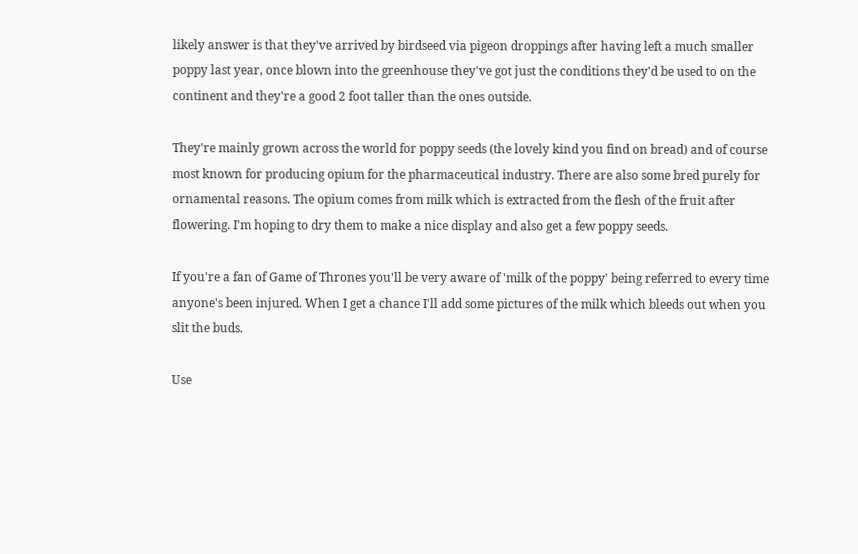likely answer is that they've arrived by birdseed via pigeon droppings after having left a much smaller poppy last year, once blown into the greenhouse they've got just the conditions they'd be used to on the continent and they're a good 2 foot taller than the ones outside.

They're mainly grown across the world for poppy seeds (the lovely kind you find on bread) and of course most known for producing opium for the pharmaceutical industry. There are also some bred purely for ornamental reasons. The opium comes from milk which is extracted from the flesh of the fruit after flowering. I'm hoping to dry them to make a nice display and also get a few poppy seeds.

If you're a fan of Game of Thrones you'll be very aware of 'milk of the poppy' being referred to every time anyone's been injured. When I get a chance I'll add some pictures of the milk which bleeds out when you slit the buds.

Use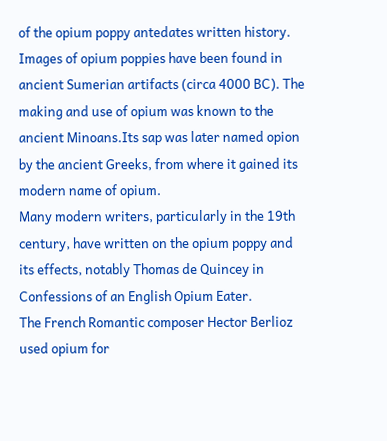of the opium poppy antedates written history. Images of opium poppies have been found in ancient Sumerian artifacts (circa 4000 BC). The making and use of opium was known to the ancient Minoans.Its sap was later named opion by the ancient Greeks, from where it gained its modern name of opium.
Many modern writers, particularly in the 19th century, have written on the opium poppy and its effects, notably Thomas de Quincey in Confessions of an English Opium Eater.
The French Romantic composer Hector Berlioz used opium for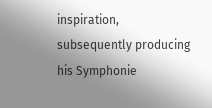inspiration, subsequently producing his Symphonie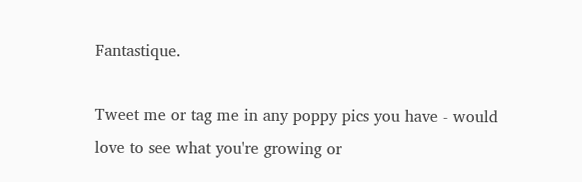Fantastique.

Tweet me or tag me in any poppy pics you have - would love to see what you're growing or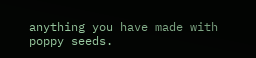anything you have made with poppy seeds.